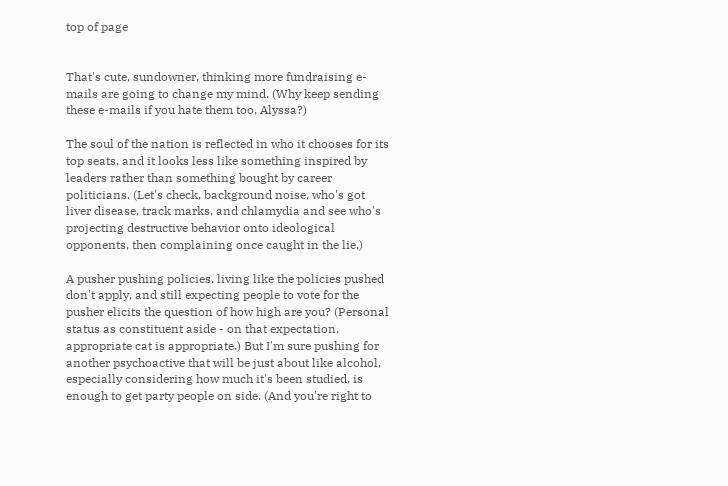top of page


That's cute, sundowner, thinking more fundraising e-mails are going to change my mind. (Why keep sending these e-mails if you hate them too, Alyssa?)

The soul of the nation is reflected in who it chooses for its top seats, and it looks less like something inspired by leaders rather than something bought by career politicians. (Let's check, background noise, who's got liver disease, track marks, and chlamydia and see who's projecting destructive behavior onto ideological opponents, then complaining once caught in the lie.)

A pusher pushing policies, living like the policies pushed don't apply, and still expecting people to vote for the pusher elicits the question of how high are you? (Personal status as constituent aside - on that expectation, appropriate cat is appropriate.) But I'm sure pushing for another psychoactive that will be just about like alcohol, especially considering how much it's been studied, is enough to get party people on side. (And you're right to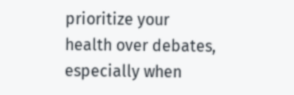prioritize your health over debates, especially when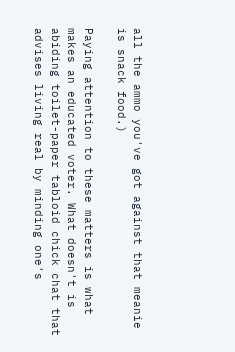all the ammo you've got against that meanie is snack food.)

Paying attention to these matters is what makes an educated voter. What doesn't is abiding toilet-paper tabloid chick chat that advises living real by minding one's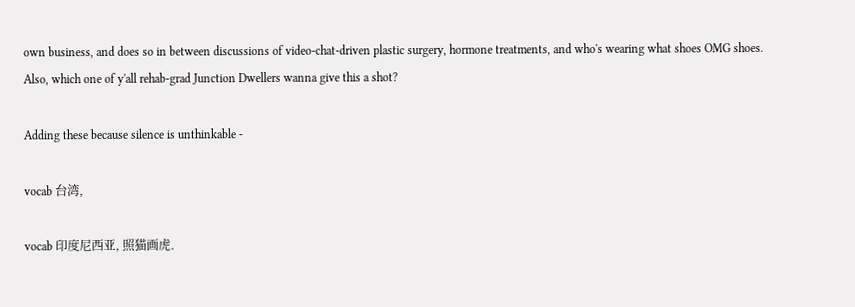own business, and does so in between discussions of video-chat-driven plastic surgery, hormone treatments, and who's wearing what shoes OMG shoes. Also, which one of y'all rehab-grad Junction Dwellers wanna give this a shot?

Adding these because silence is unthinkable -

vocab 台湾,

vocab 印度尼西亚, 照猫画虎.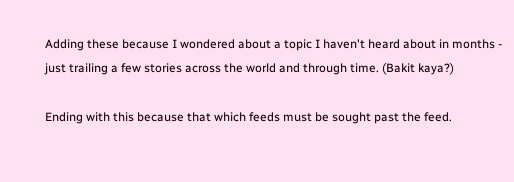Adding these because I wondered about a topic I haven't heard about in months - just trailing a few stories across the world and through time. (Bakit kaya?)

Ending with this because that which feeds must be sought past the feed.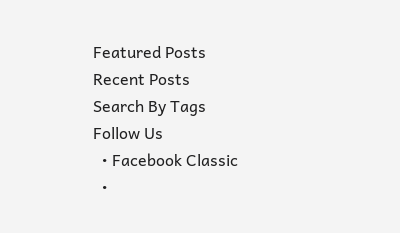Featured Posts
Recent Posts
Search By Tags
Follow Us
  • Facebook Classic
  •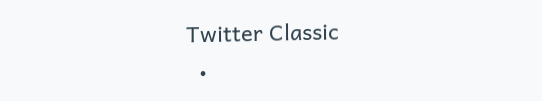Twitter Classic
  •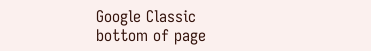Google Classic
bottom of page